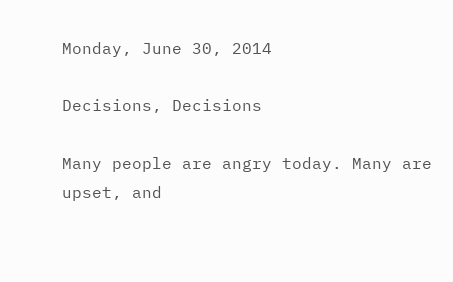Monday, June 30, 2014

Decisions, Decisions

Many people are angry today. Many are upset, and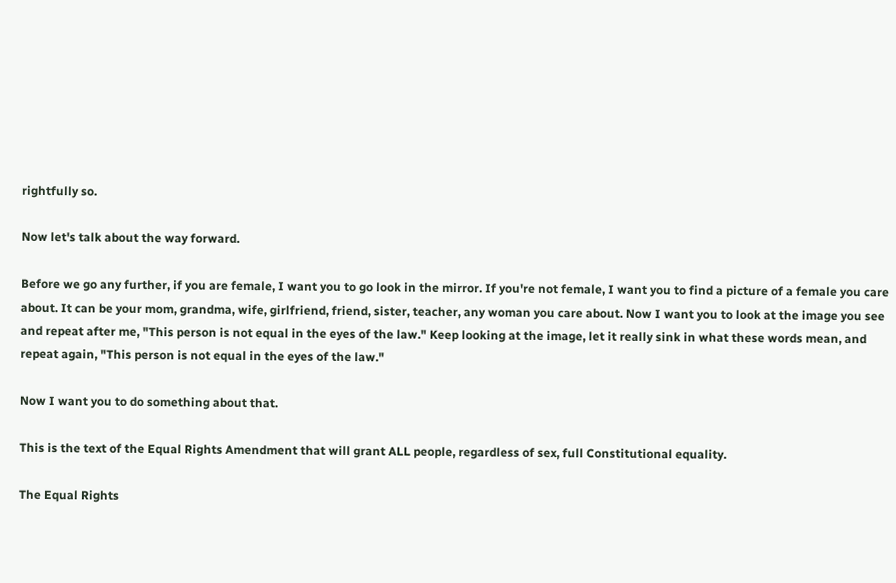rightfully so.

Now let's talk about the way forward.

Before we go any further, if you are female, I want you to go look in the mirror. If you're not female, I want you to find a picture of a female you care about. It can be your mom, grandma, wife, girlfriend, friend, sister, teacher, any woman you care about. Now I want you to look at the image you see and repeat after me, "This person is not equal in the eyes of the law." Keep looking at the image, let it really sink in what these words mean, and repeat again, "This person is not equal in the eyes of the law."

Now I want you to do something about that.

This is the text of the Equal Rights Amendment that will grant ALL people, regardless of sex, full Constitutional equality.

The Equal Rights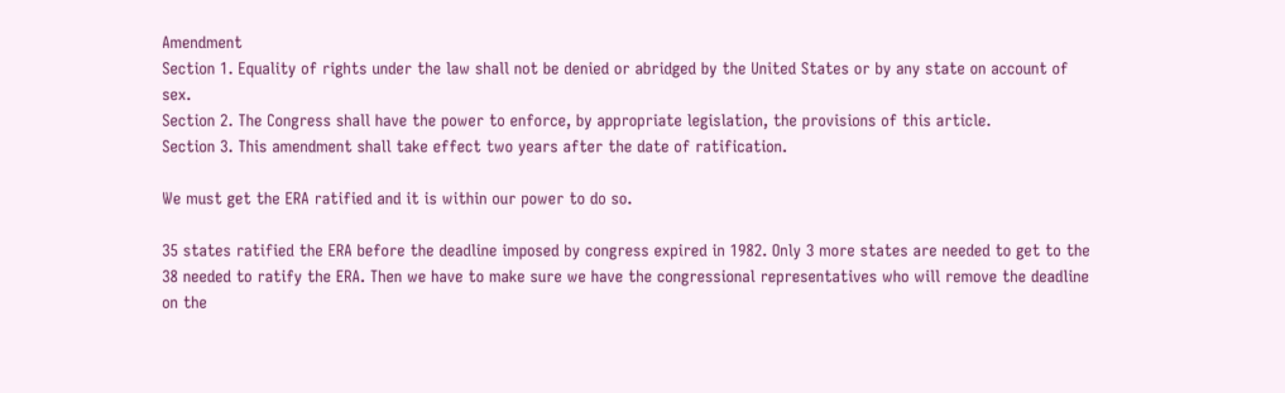Amendment
Section 1. Equality of rights under the law shall not be denied or abridged by the United States or by any state on account of sex.
Section 2. The Congress shall have the power to enforce, by appropriate legislation, the provisions of this article.
Section 3. This amendment shall take effect two years after the date of ratification.

We must get the ERA ratified and it is within our power to do so.

35 states ratified the ERA before the deadline imposed by congress expired in 1982. Only 3 more states are needed to get to the 38 needed to ratify the ERA. Then we have to make sure we have the congressional representatives who will remove the deadline on the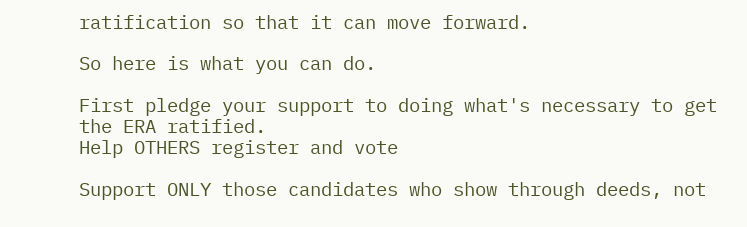ratification so that it can move forward.

So here is what you can do.

First pledge your support to doing what's necessary to get the ERA ratified.
Help OTHERS register and vote

Support ONLY those candidates who show through deeds, not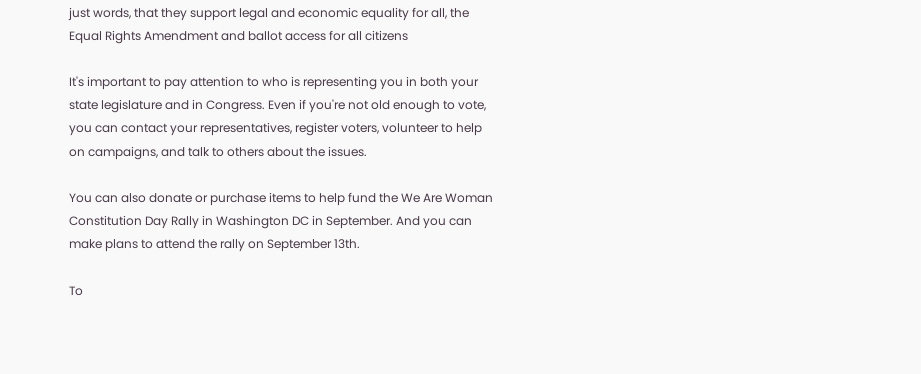just words, that they support legal and economic equality for all, the Equal Rights Amendment and ballot access for all citizens

It's important to pay attention to who is representing you in both your state legislature and in Congress. Even if you're not old enough to vote, you can contact your representatives, register voters, volunteer to help on campaigns, and talk to others about the issues.

You can also donate or purchase items to help fund the We Are Woman Constitution Day Rally in Washington DC in September. And you can make plans to attend the rally on September 13th.

To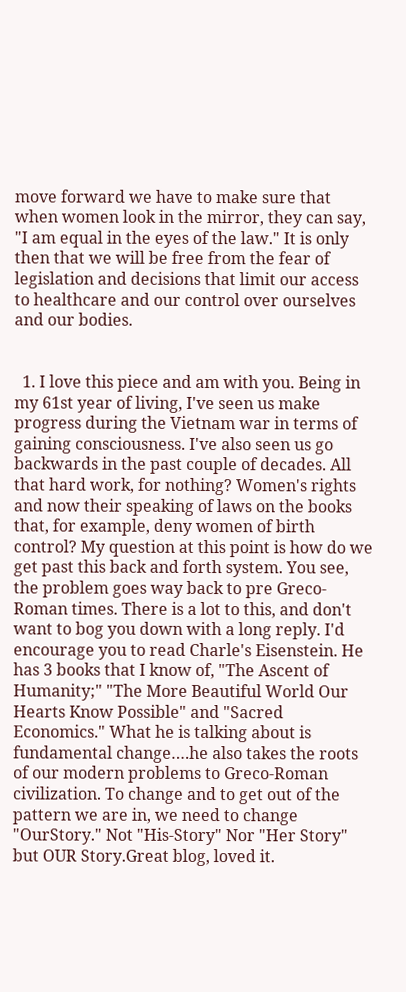move forward we have to make sure that when women look in the mirror, they can say, "I am equal in the eyes of the law." It is only then that we will be free from the fear of legislation and decisions that limit our access to healthcare and our control over ourselves and our bodies.


  1. I love this piece and am with you. Being in my 61st year of living, I've seen us make progress during the Vietnam war in terms of gaining consciousness. I've also seen us go backwards in the past couple of decades. All that hard work, for nothing? Women's rights and now their speaking of laws on the books that, for example, deny women of birth control? My question at this point is how do we get past this back and forth system. You see, the problem goes way back to pre Greco-Roman times. There is a lot to this, and don't want to bog you down with a long reply. I'd encourage you to read Charle's Eisenstein. He has 3 books that I know of, "The Ascent of Humanity;" "The More Beautiful World Our Hearts Know Possible" and "Sacred Economics." What he is talking about is fundamental change….he also takes the roots of our modern problems to Greco-Roman civilization. To change and to get out of the pattern we are in, we need to change "OurStory." Not "His-Story" Nor "Her Story" but OUR Story.Great blog, loved it.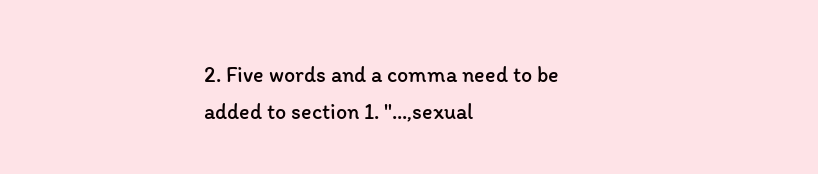2. Five words and a comma need to be added to section 1. "...,sexual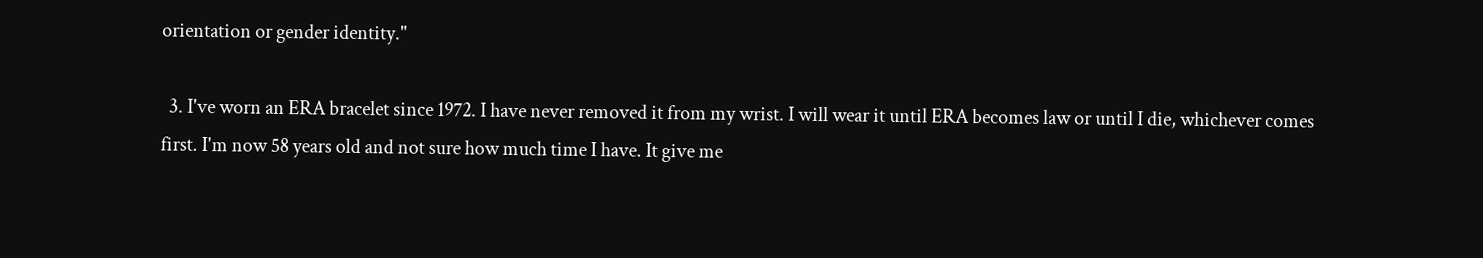orientation or gender identity."

  3. I've worn an ERA bracelet since 1972. I have never removed it from my wrist. I will wear it until ERA becomes law or until I die, whichever comes first. I'm now 58 years old and not sure how much time I have. It give me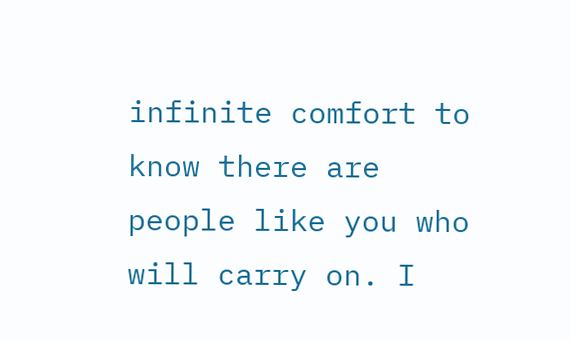infinite comfort to know there are people like you who will carry on. I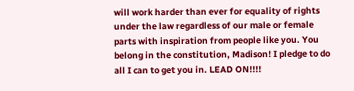will work harder than ever for equality of rights under the law regardless of our male or female parts with inspiration from people like you. You belong in the constitution, Madison! I pledge to do all I can to get you in. LEAD ON!!!!